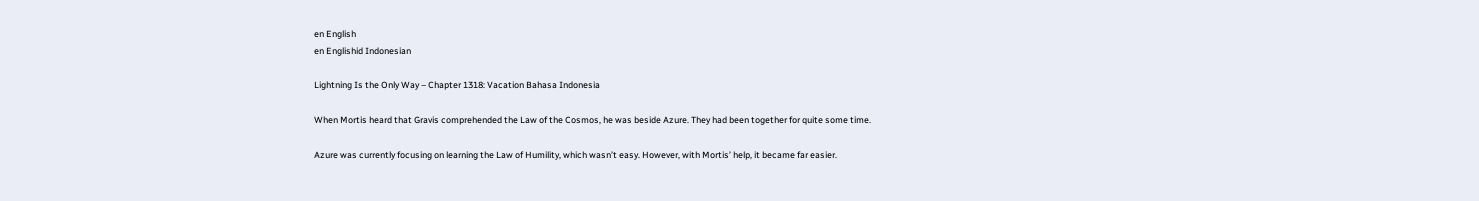en English
en Englishid Indonesian

Lightning Is the Only Way – Chapter 1318: Vacation Bahasa Indonesia

When Mortis heard that Gravis comprehended the Law of the Cosmos, he was beside Azure. They had been together for quite some time.

Azure was currently focusing on learning the Law of Humility, which wasn’t easy. However, with Mortis’ help, it became far easier.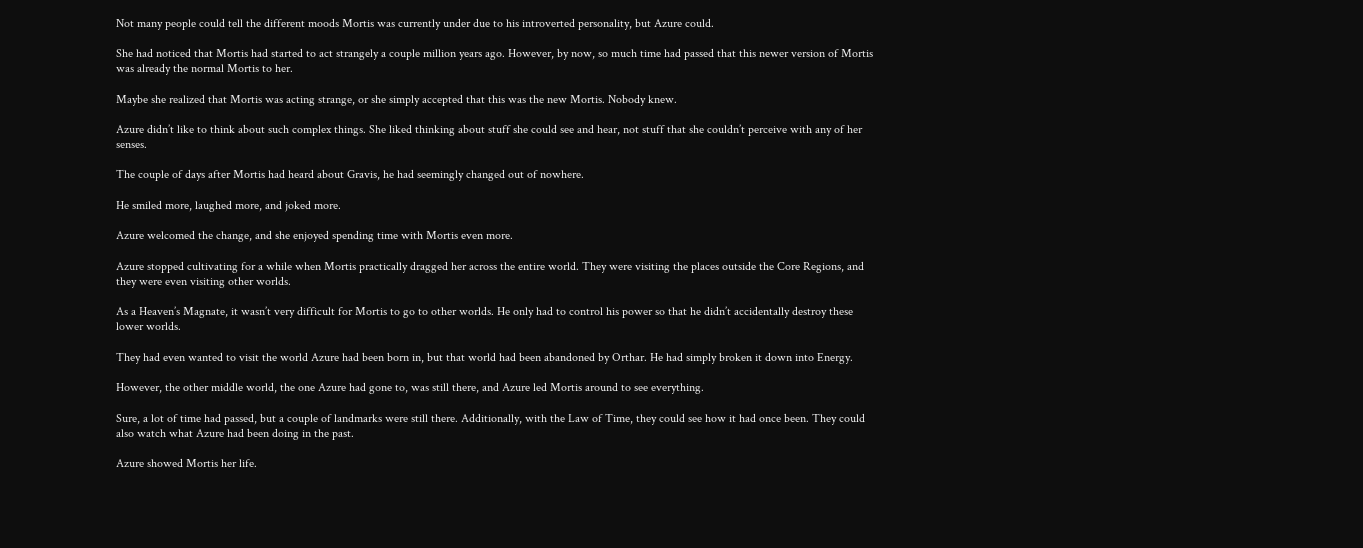Not many people could tell the different moods Mortis was currently under due to his introverted personality, but Azure could.

She had noticed that Mortis had started to act strangely a couple million years ago. However, by now, so much time had passed that this newer version of Mortis was already the normal Mortis to her.

Maybe she realized that Mortis was acting strange, or she simply accepted that this was the new Mortis. Nobody knew.

Azure didn’t like to think about such complex things. She liked thinking about stuff she could see and hear, not stuff that she couldn’t perceive with any of her senses.

The couple of days after Mortis had heard about Gravis, he had seemingly changed out of nowhere.

He smiled more, laughed more, and joked more.

Azure welcomed the change, and she enjoyed spending time with Mortis even more.

Azure stopped cultivating for a while when Mortis practically dragged her across the entire world. They were visiting the places outside the Core Regions, and they were even visiting other worlds.

As a Heaven’s Magnate, it wasn’t very difficult for Mortis to go to other worlds. He only had to control his power so that he didn’t accidentally destroy these lower worlds.

They had even wanted to visit the world Azure had been born in, but that world had been abandoned by Orthar. He had simply broken it down into Energy.

However, the other middle world, the one Azure had gone to, was still there, and Azure led Mortis around to see everything.

Sure, a lot of time had passed, but a couple of landmarks were still there. Additionally, with the Law of Time, they could see how it had once been. They could also watch what Azure had been doing in the past.

Azure showed Mortis her life.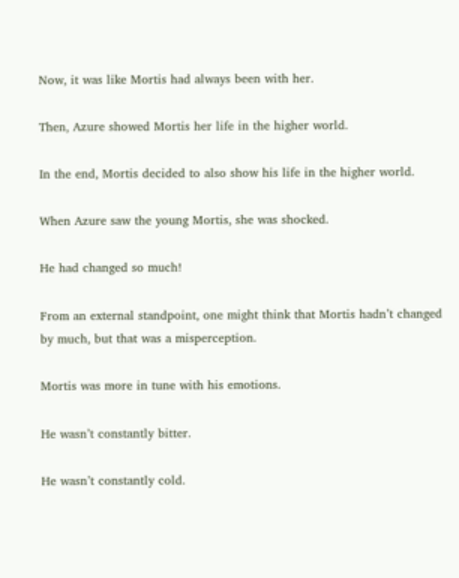Now, it was like Mortis had always been with her.

Then, Azure showed Mortis her life in the higher world.

In the end, Mortis decided to also show his life in the higher world.

When Azure saw the young Mortis, she was shocked.

He had changed so much!

From an external standpoint, one might think that Mortis hadn’t changed by much, but that was a misperception.

Mortis was more in tune with his emotions.

He wasn’t constantly bitter.

He wasn’t constantly cold.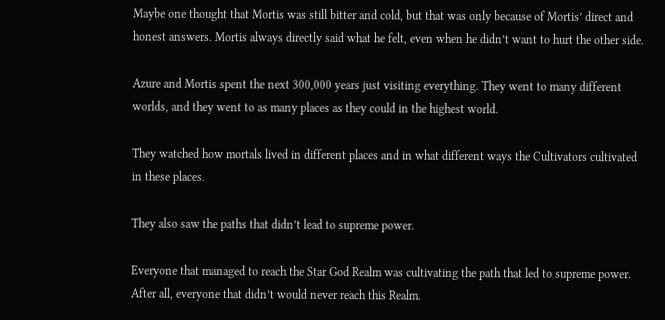Maybe one thought that Mortis was still bitter and cold, but that was only because of Mortis’ direct and honest answers. Mortis always directly said what he felt, even when he didn’t want to hurt the other side.

Azure and Mortis spent the next 300,000 years just visiting everything. They went to many different worlds, and they went to as many places as they could in the highest world.

They watched how mortals lived in different places and in what different ways the Cultivators cultivated in these places.

They also saw the paths that didn’t lead to supreme power.

Everyone that managed to reach the Star God Realm was cultivating the path that led to supreme power. After all, everyone that didn’t would never reach this Realm.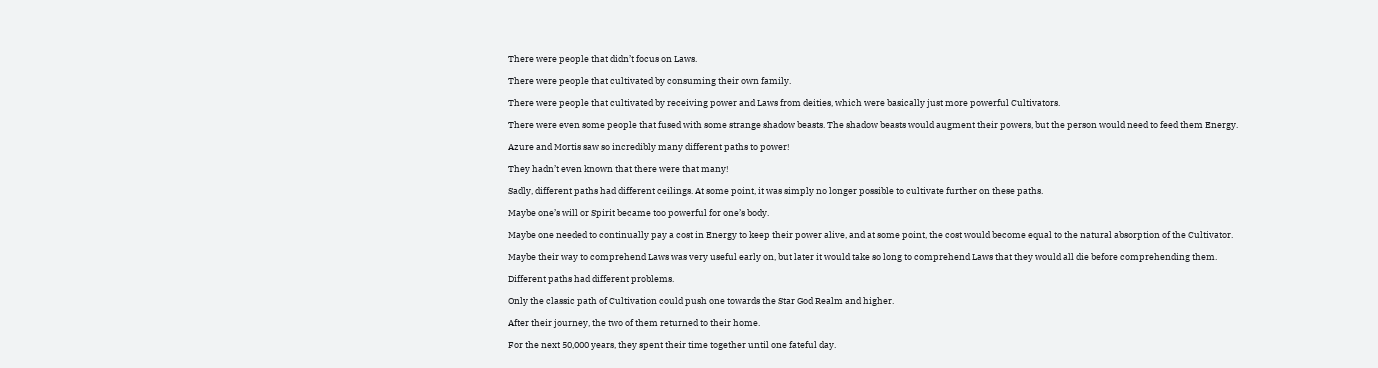There were people that didn’t focus on Laws.

There were people that cultivated by consuming their own family.

There were people that cultivated by receiving power and Laws from deities, which were basically just more powerful Cultivators.

There were even some people that fused with some strange shadow beasts. The shadow beasts would augment their powers, but the person would need to feed them Energy.

Azure and Mortis saw so incredibly many different paths to power!

They hadn’t even known that there were that many!

Sadly, different paths had different ceilings. At some point, it was simply no longer possible to cultivate further on these paths.

Maybe one’s will or Spirit became too powerful for one’s body.

Maybe one needed to continually pay a cost in Energy to keep their power alive, and at some point, the cost would become equal to the natural absorption of the Cultivator.

Maybe their way to comprehend Laws was very useful early on, but later it would take so long to comprehend Laws that they would all die before comprehending them.

Different paths had different problems.

Only the classic path of Cultivation could push one towards the Star God Realm and higher.

After their journey, the two of them returned to their home.

For the next 50,000 years, they spent their time together until one fateful day.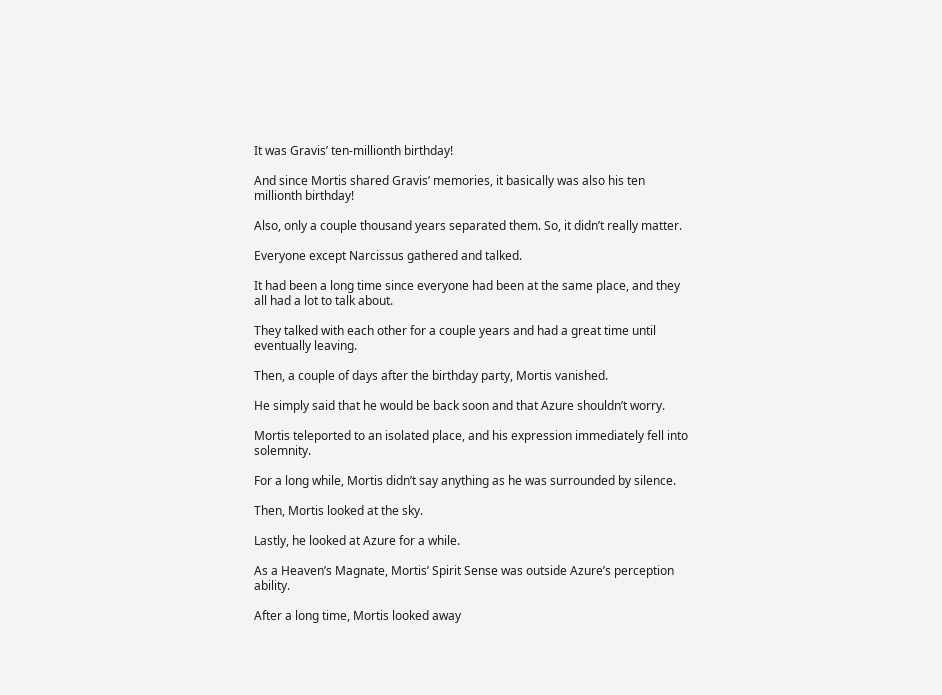It was Gravis’ ten-millionth birthday!

And since Mortis shared Gravis’ memories, it basically was also his ten millionth birthday!

Also, only a couple thousand years separated them. So, it didn’t really matter.

Everyone except Narcissus gathered and talked.

It had been a long time since everyone had been at the same place, and they all had a lot to talk about.

They talked with each other for a couple years and had a great time until eventually leaving.

Then, a couple of days after the birthday party, Mortis vanished.

He simply said that he would be back soon and that Azure shouldn’t worry.

Mortis teleported to an isolated place, and his expression immediately fell into solemnity.

For a long while, Mortis didn’t say anything as he was surrounded by silence.

Then, Mortis looked at the sky.

Lastly, he looked at Azure for a while.

As a Heaven’s Magnate, Mortis’ Spirit Sense was outside Azure’s perception ability.

After a long time, Mortis looked away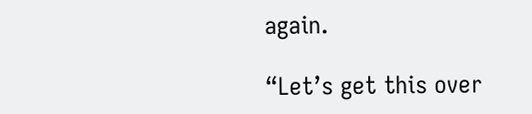again.

“Let’s get this over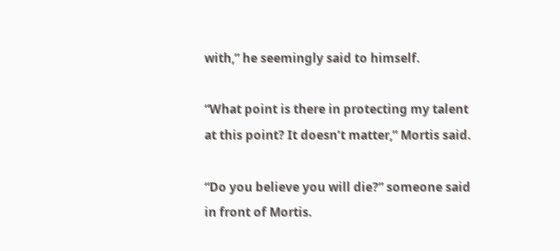with,” he seemingly said to himself.

“What point is there in protecting my talent at this point? It doesn’t matter,” Mortis said.

“Do you believe you will die?” someone said in front of Mortis.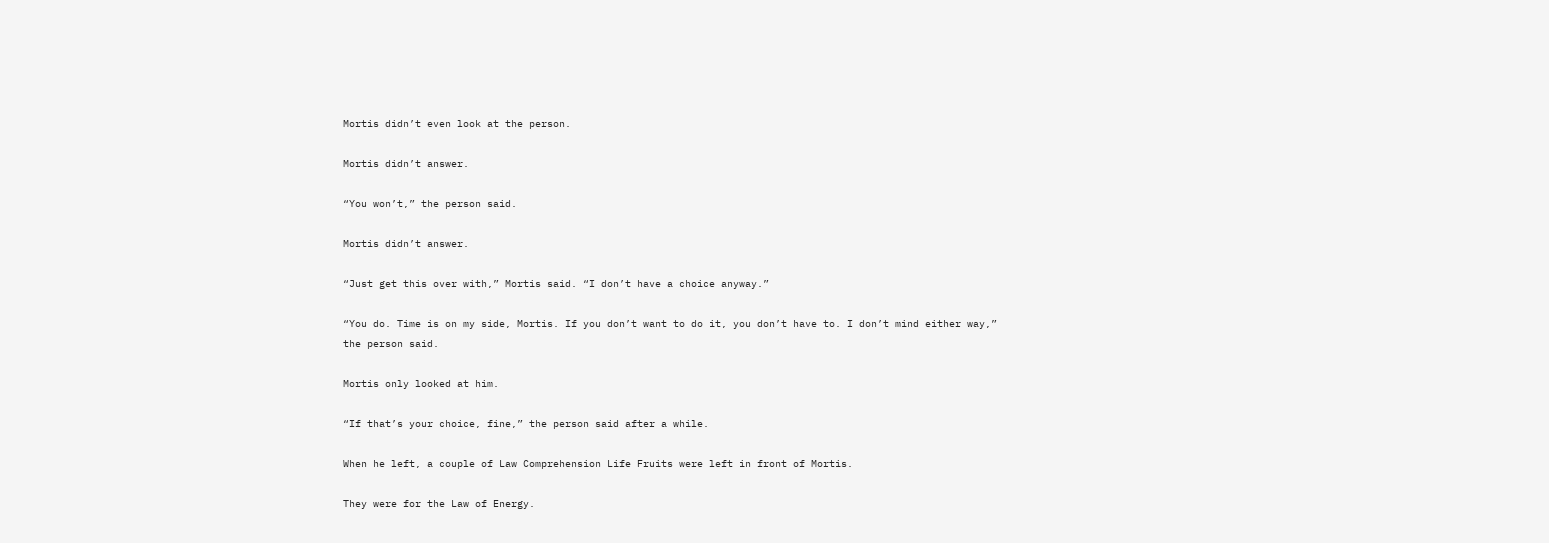Mortis didn’t even look at the person.

Mortis didn’t answer.

“You won’t,” the person said.

Mortis didn’t answer.

“Just get this over with,” Mortis said. “I don’t have a choice anyway.”

“You do. Time is on my side, Mortis. If you don’t want to do it, you don’t have to. I don’t mind either way,” the person said.

Mortis only looked at him.

“If that’s your choice, fine,” the person said after a while.

When he left, a couple of Law Comprehension Life Fruits were left in front of Mortis.

They were for the Law of Energy.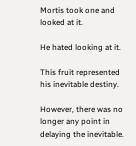Mortis took one and looked at it.

He hated looking at it.

This fruit represented his inevitable destiny.

However, there was no longer any point in delaying the inevitable.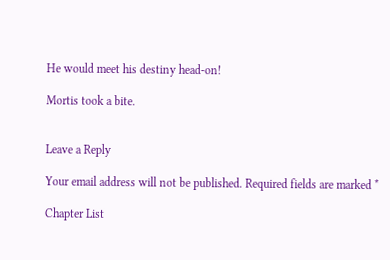He would meet his destiny head-on!

Mortis took a bite.


Leave a Reply

Your email address will not be published. Required fields are marked *

Chapter List